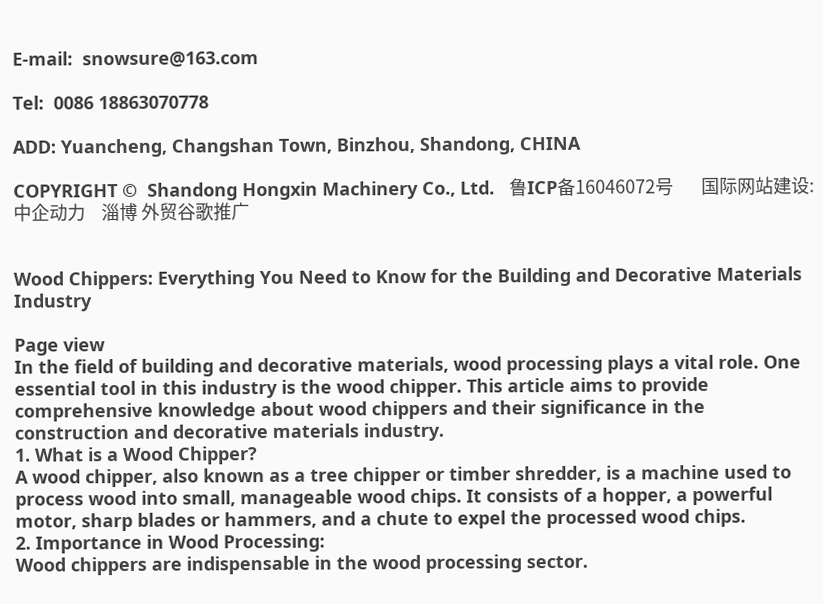E-mail:  snowsure@163.com

Tel:  0086 18863070778

ADD: Yuancheng, Changshan Town, Binzhou, Shandong, CHINA

COPYRIGHT ©  Shandong Hongxin Machinery Co., Ltd.   鲁ICP备16046072号       国际网站建设:中企动力    淄博 外贸谷歌推广


Wood Chippers: Everything You Need to Know for the Building and Decorative Materials Industry

Page view
In the field of building and decorative materials, wood processing plays a vital role. One essential tool in this industry is the wood chipper. This article aims to provide comprehensive knowledge about wood chippers and their significance in the construction and decorative materials industry.
1. What is a Wood Chipper?
A wood chipper, also known as a tree chipper or timber shredder, is a machine used to process wood into small, manageable wood chips. It consists of a hopper, a powerful motor, sharp blades or hammers, and a chute to expel the processed wood chips.
2. Importance in Wood Processing:
Wood chippers are indispensable in the wood processing sector.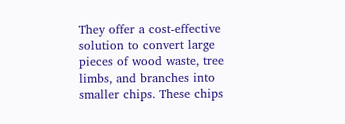They offer a cost-effective solution to convert large pieces of wood waste, tree limbs, and branches into smaller chips. These chips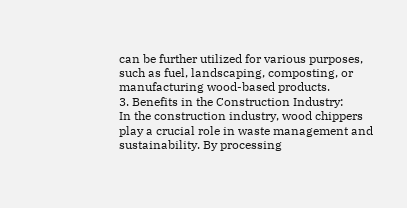can be further utilized for various purposes, such as fuel, landscaping, composting, or manufacturing wood-based products.
3. Benefits in the Construction Industry:
In the construction industry, wood chippers play a crucial role in waste management and sustainability. By processing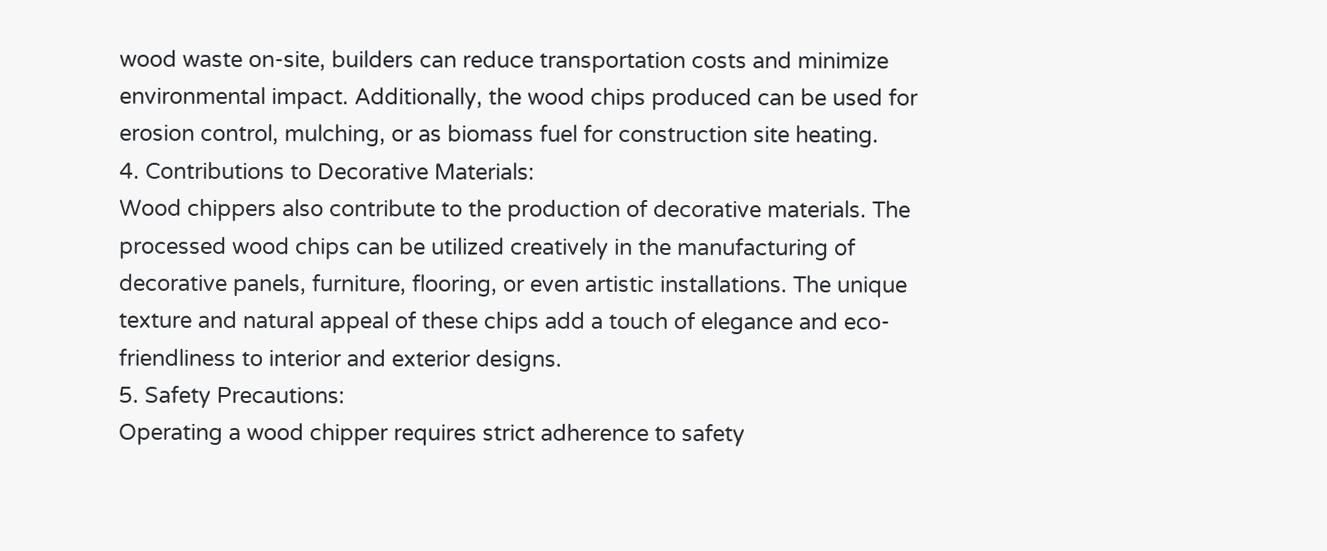wood waste on-site, builders can reduce transportation costs and minimize environmental impact. Additionally, the wood chips produced can be used for erosion control, mulching, or as biomass fuel for construction site heating.
4. Contributions to Decorative Materials:
Wood chippers also contribute to the production of decorative materials. The processed wood chips can be utilized creatively in the manufacturing of decorative panels, furniture, flooring, or even artistic installations. The unique texture and natural appeal of these chips add a touch of elegance and eco-friendliness to interior and exterior designs.
5. Safety Precautions:
Operating a wood chipper requires strict adherence to safety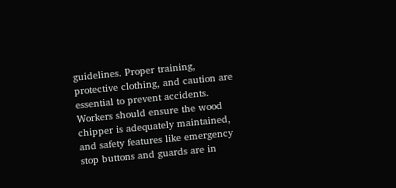guidelines. Proper training, protective clothing, and caution are essential to prevent accidents. Workers should ensure the wood chipper is adequately maintained, and safety features like emergency stop buttons and guards are in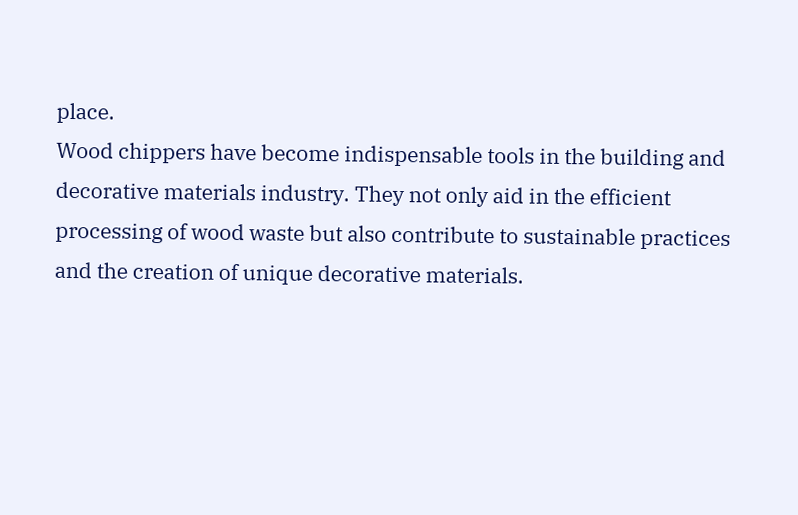place.
Wood chippers have become indispensable tools in the building and decorative materials industry. They not only aid in the efficient processing of wood waste but also contribute to sustainable practices and the creation of unique decorative materials.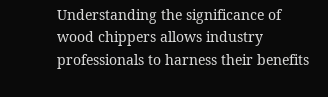Understanding the significance of wood chippers allows industry professionals to harness their benefits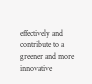effectively and contribute to a greener and more innovative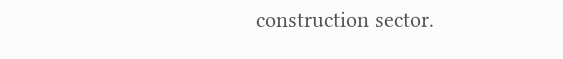construction sector.